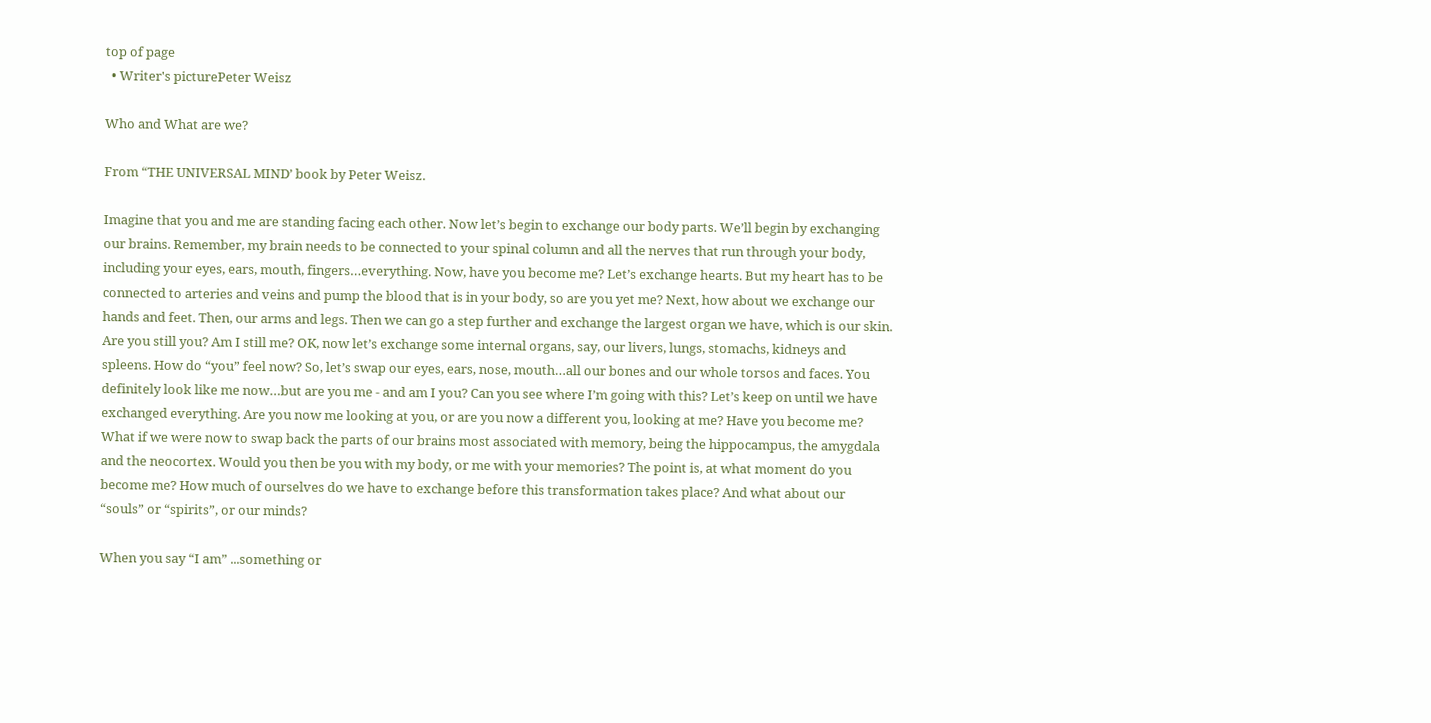top of page
  • Writer's picturePeter Weisz

Who and What are we?

From “THE UNIVERSAL MIND’ book by Peter Weisz.

Imagine that you and me are standing facing each other. Now let’s begin to exchange our body parts. We’ll begin by exchanging our brains. Remember, my brain needs to be connected to your spinal column and all the nerves that run through your body, including your eyes, ears, mouth, fingers…everything. Now, have you become me? Let’s exchange hearts. But my heart has to be connected to arteries and veins and pump the blood that is in your body, so are you yet me? Next, how about we exchange our hands and feet. Then, our arms and legs. Then we can go a step further and exchange the largest organ we have, which is our skin. Are you still you? Am I still me? OK, now let’s exchange some internal organs, say, our livers, lungs, stomachs, kidneys and spleens. How do “you” feel now? So, let’s swap our eyes, ears, nose, mouth…all our bones and our whole torsos and faces. You definitely look like me now…but are you me - and am I you? Can you see where I’m going with this? Let’s keep on until we have exchanged everything. Are you now me looking at you, or are you now a different you, looking at me? Have you become me? What if we were now to swap back the parts of our brains most associated with memory, being the hippocampus, the amygdala and the neocortex. Would you then be you with my body, or me with your memories? The point is, at what moment do you become me? How much of ourselves do we have to exchange before this transformation takes place? And what about our “souls” or “spirits”, or our minds?

When you say “I am” ...something or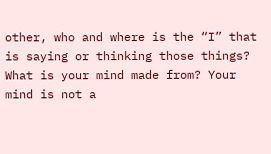other, who and where is the “I” that is saying or thinking those things? What is your mind made from? Your mind is not a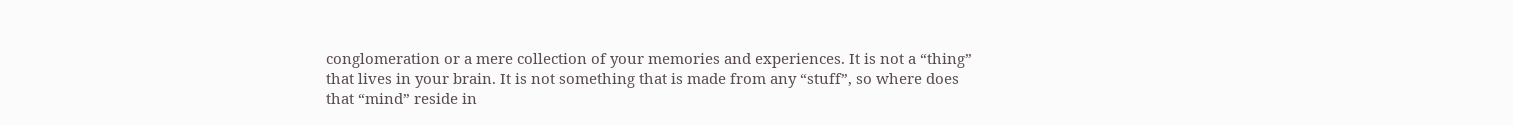conglomeration or a mere collection of your memories and experiences. It is not a “thing” that lives in your brain. It is not something that is made from any “stuff”, so where does that “mind” reside in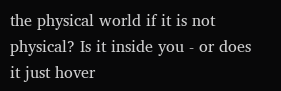the physical world if it is not physical? Is it inside you - or does it just hover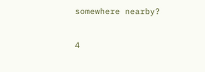somewhere nearby?

4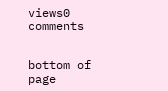views0 comments


bottom of page